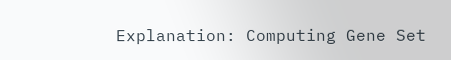Explanation: Computing Gene Set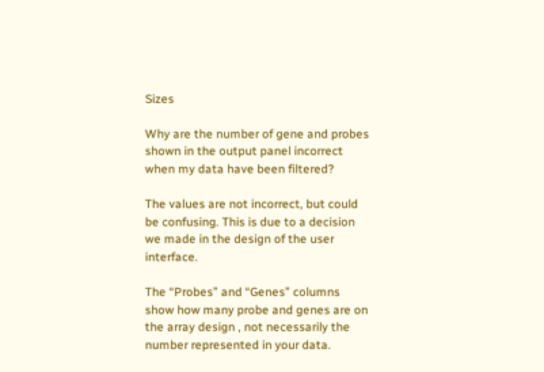Sizes

Why are the number of gene and probes shown in the output panel incorrect when my data have been filtered?

The values are not incorrect, but could be confusing. This is due to a decision we made in the design of the user interface.

The “Probes” and “Genes” columns show how many probe and genes are on the array design , not necessarily the number represented in your data.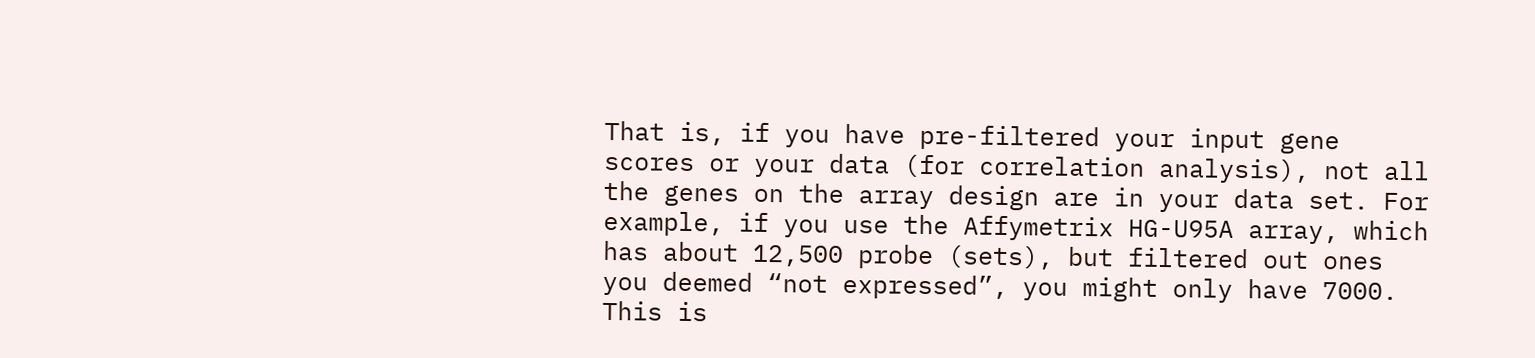That is, if you have pre-filtered your input gene scores or your data (for correlation analysis), not all the genes on the array design are in your data set. For example, if you use the Affymetrix HG-U95A array, which has about 12,500 probe (sets), but filtered out ones you deemed “not expressed”, you might only have 7000. This is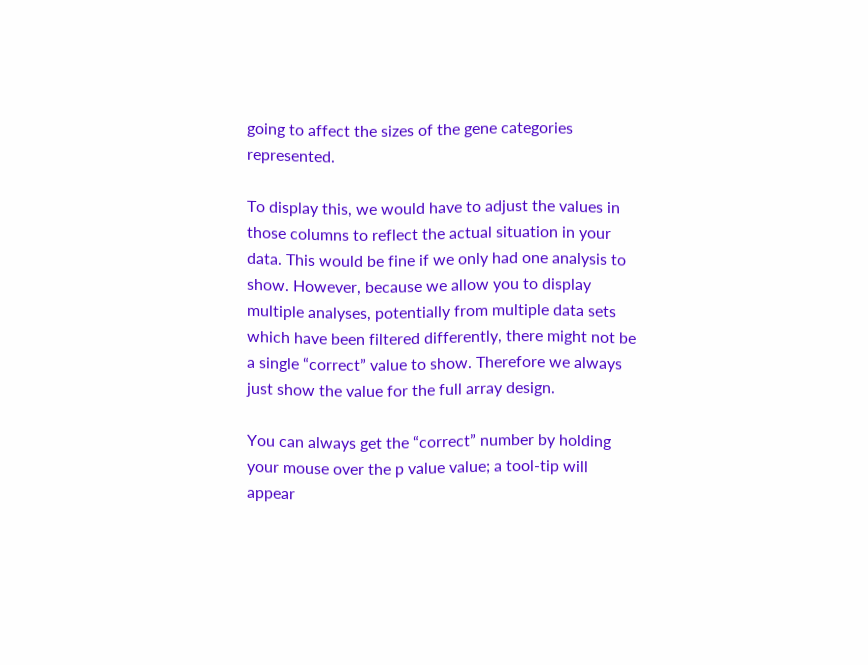going to affect the sizes of the gene categories represented.

To display this, we would have to adjust the values in those columns to reflect the actual situation in your data. This would be fine if we only had one analysis to show. However, because we allow you to display multiple analyses, potentially from multiple data sets which have been filtered differently, there might not be a single “correct” value to show. Therefore we always just show the value for the full array design.

You can always get the “correct” number by holding your mouse over the p value value; a tool-tip will appear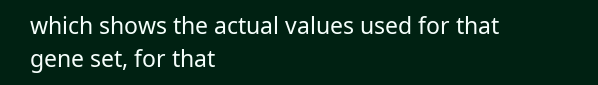which shows the actual values used for that gene set, for that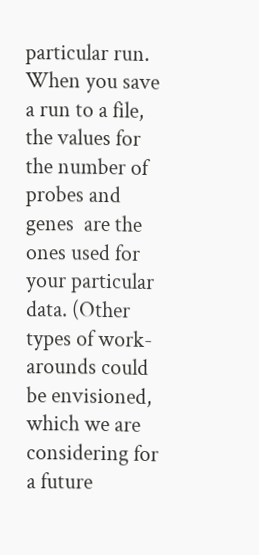particular run. When you save a run to a file, the values for the number of probes and genes  are the ones used for your particular data. (Other types of work-arounds could be envisioned, which we are considering for a future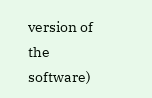version of the software)